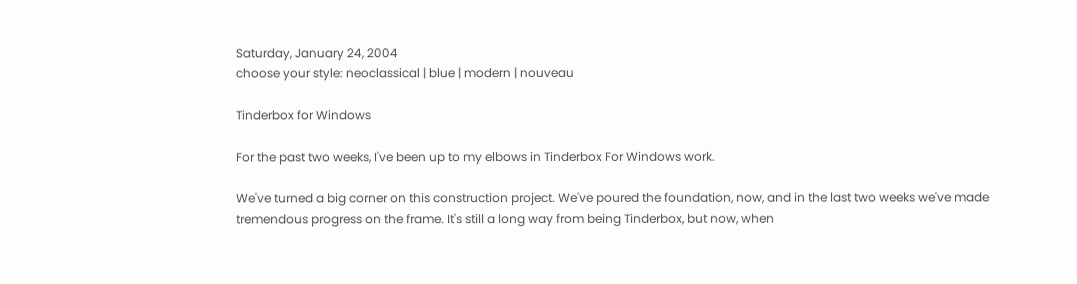Saturday, January 24, 2004
choose your style: neoclassical | blue | modern | nouveau

Tinderbox for Windows

For the past two weeks, I've been up to my elbows in Tinderbox For Windows work.

We've turned a big corner on this construction project. We've poured the foundation, now, and in the last two weeks we've made tremendous progress on the frame. It's still a long way from being Tinderbox, but now, when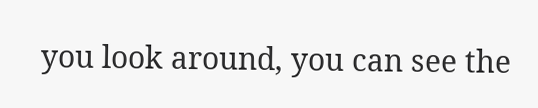you look around, you can see the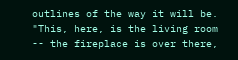outlines of the way it will be. "This, here, is the living room -- the fireplace is over there,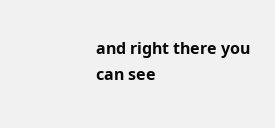and right there you can see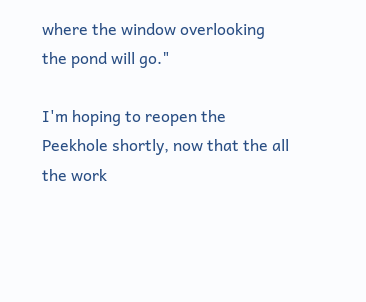where the window overlooking the pond will go."

I'm hoping to reopen the Peekhole shortly, now that the all the work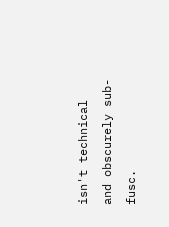isn't technical and obscurely sub-fusc.